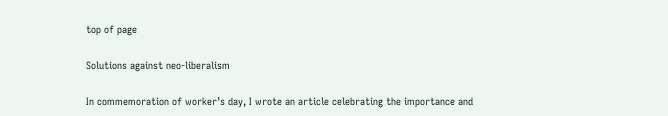top of page

Solutions against neo-liberalism

In commemoration of worker’s day, I wrote an article celebrating the importance and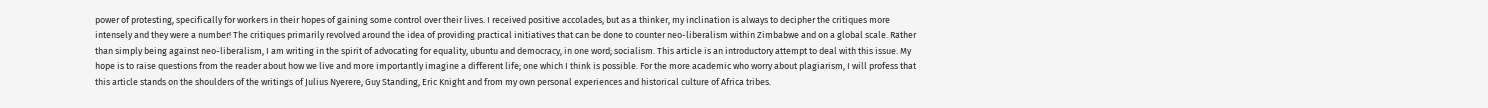power of protesting, specifically for workers in their hopes of gaining some control over their lives. I received positive accolades, but as a thinker, my inclination is always to decipher the critiques more intensely and they were a number! The critiques primarily revolved around the idea of providing practical initiatives that can be done to counter neo-liberalism within Zimbabwe and on a global scale. Rather than simply being against neo-liberalism, I am writing in the spirit of advocating for equality, ubuntu and democracy, in one word; socialism. This article is an introductory attempt to deal with this issue. My hope is to raise questions from the reader about how we live and more importantly imagine a different life; one which I think is possible. For the more academic who worry about plagiarism, I will profess that this article stands on the shoulders of the writings of Julius Nyerere, Guy Standing, Eric Knight and from my own personal experiences and historical culture of Africa tribes.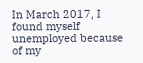In March 2017, I found myself unemployed because of my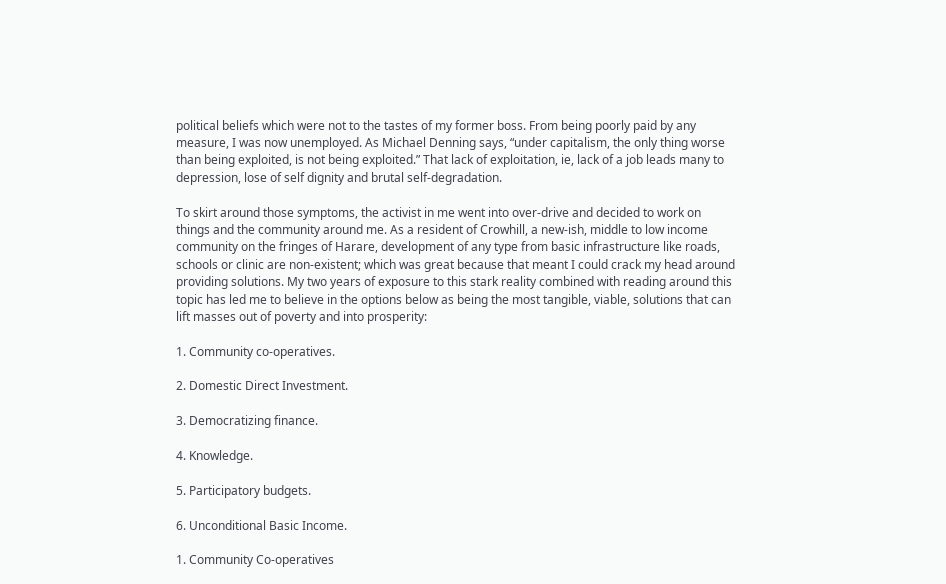political beliefs which were not to the tastes of my former boss. From being poorly paid by any measure, I was now unemployed. As Michael Denning says, “under capitalism, the only thing worse than being exploited, is not being exploited.” That lack of exploitation, ie, lack of a job leads many to depression, lose of self dignity and brutal self-degradation.

To skirt around those symptoms, the activist in me went into over-drive and decided to work on things and the community around me. As a resident of Crowhill, a new-ish, middle to low income community on the fringes of Harare, development of any type from basic infrastructure like roads, schools or clinic are non-existent; which was great because that meant I could crack my head around providing solutions. My two years of exposure to this stark reality combined with reading around this topic has led me to believe in the options below as being the most tangible, viable, solutions that can lift masses out of poverty and into prosperity:

1. Community co-operatives.

2. Domestic Direct Investment.

3. Democratizing finance.

4. Knowledge.

5. Participatory budgets.

6. Unconditional Basic Income.

1. Community Co-operatives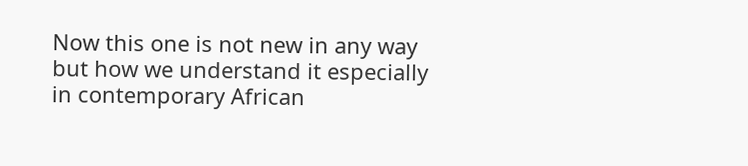Now this one is not new in any way but how we understand it especially in contemporary African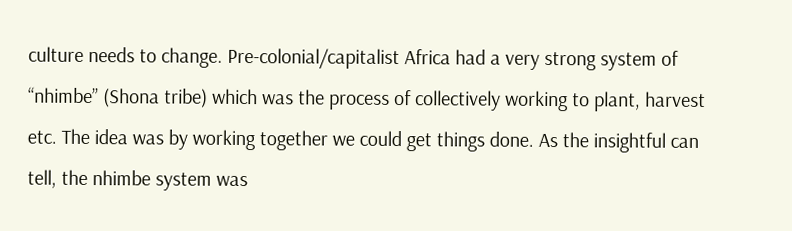culture needs to change. Pre-colonial/capitalist Africa had a very strong system of “nhimbe” (Shona tribe) which was the process of collectively working to plant, harvest etc. The idea was by working together we could get things done. As the insightful can tell, the nhimbe system was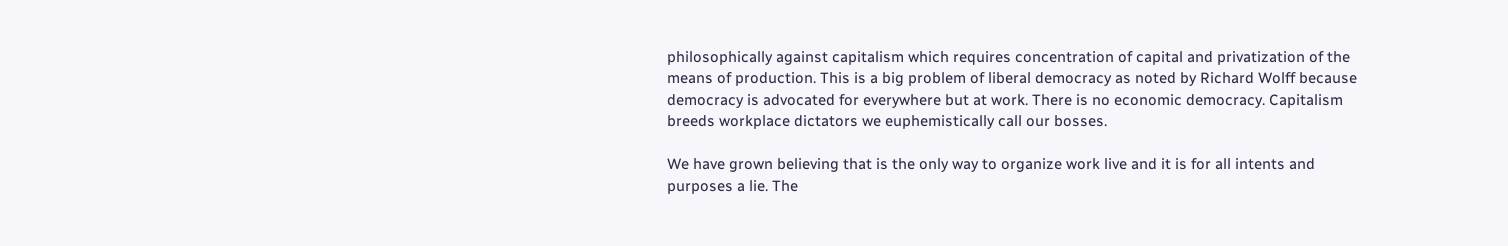philosophically against capitalism which requires concentration of capital and privatization of the means of production. This is a big problem of liberal democracy as noted by Richard Wolff because democracy is advocated for everywhere but at work. There is no economic democracy. Capitalism breeds workplace dictators we euphemistically call our bosses.

We have grown believing that is the only way to organize work live and it is for all intents and purposes a lie. The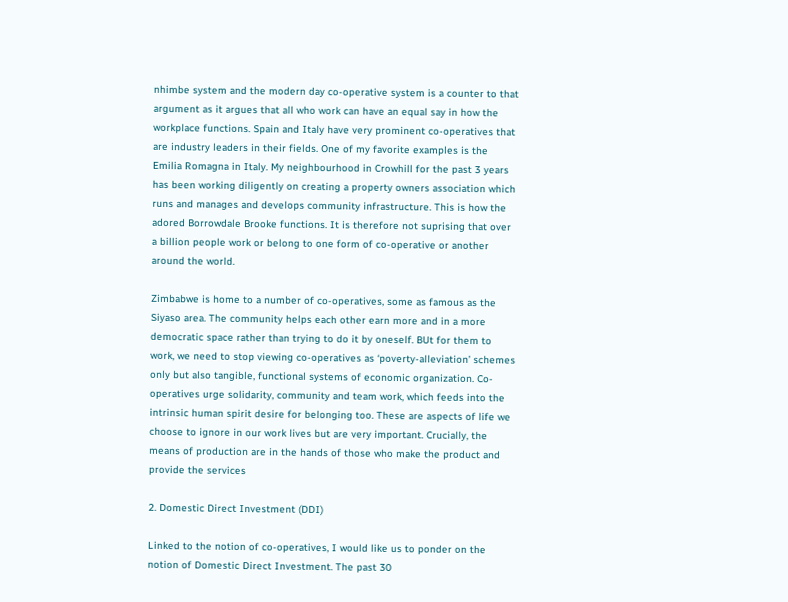nhimbe system and the modern day co-operative system is a counter to that argument as it argues that all who work can have an equal say in how the workplace functions. Spain and Italy have very prominent co-operatives that are industry leaders in their fields. One of my favorite examples is the Emilia Romagna in Italy. My neighbourhood in Crowhill for the past 3 years has been working diligently on creating a property owners association which runs and manages and develops community infrastructure. This is how the adored Borrowdale Brooke functions. It is therefore not suprising that over a billion people work or belong to one form of co-operative or another around the world.

Zimbabwe is home to a number of co-operatives, some as famous as the Siyaso area. The community helps each other earn more and in a more democratic space rather than trying to do it by oneself. BUt for them to work, we need to stop viewing co-operatives as ‘poverty-alleviation’ schemes only but also tangible, functional systems of economic organization. Co-operatives urge solidarity, community and team work, which feeds into the intrinsic human spirit desire for belonging too. These are aspects of life we choose to ignore in our work lives but are very important. Crucially, the means of production are in the hands of those who make the product and provide the services

2. Domestic Direct Investment (DDI)

Linked to the notion of co-operatives, I would like us to ponder on the notion of Domestic Direct Investment. The past 30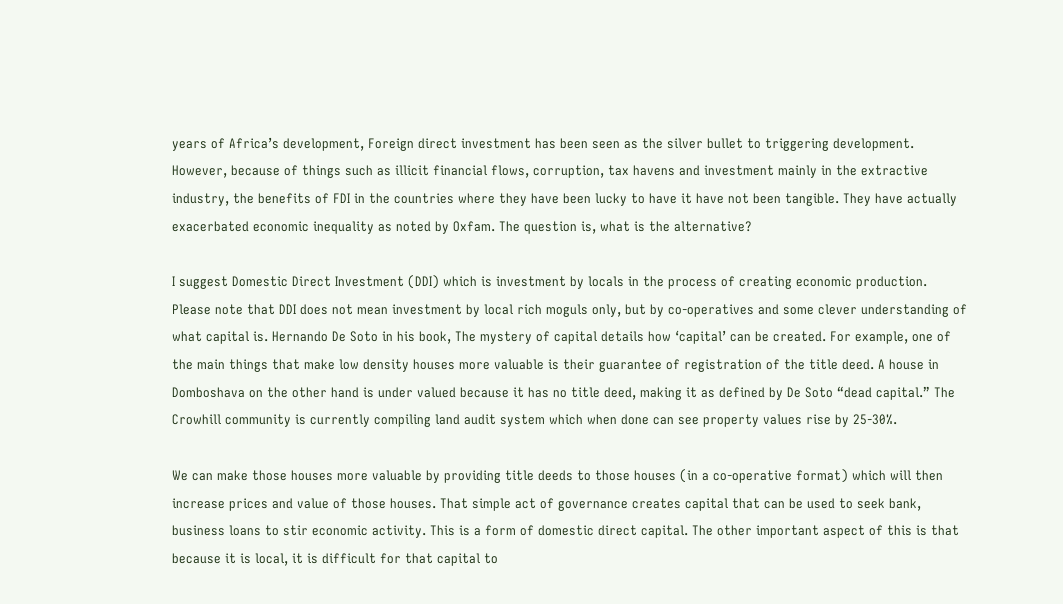years of Africa’s development, Foreign direct investment has been seen as the silver bullet to triggering development. However, because of things such as illicit financial flows, corruption, tax havens and investment mainly in the extractive industry, the benefits of FDI in the countries where they have been lucky to have it have not been tangible. They have actually exacerbated economic inequality as noted by Oxfam. The question is, what is the alternative?

I suggest Domestic Direct Investment (DDI) which is investment by locals in the process of creating economic production. Please note that DDI does not mean investment by local rich moguls only, but by co-operatives and some clever understanding of what capital is. Hernando De Soto in his book, The mystery of capital details how ‘capital’ can be created. For example, one of the main things that make low density houses more valuable is their guarantee of registration of the title deed. A house in Domboshava on the other hand is under valued because it has no title deed, making it as defined by De Soto “dead capital.” The Crowhill community is currently compiling land audit system which when done can see property values rise by 25-30%.

We can make those houses more valuable by providing title deeds to those houses (in a co-operative format) which will then increase prices and value of those houses. That simple act of governance creates capital that can be used to seek bank, business loans to stir economic activity. This is a form of domestic direct capital. The other important aspect of this is that because it is local, it is difficult for that capital to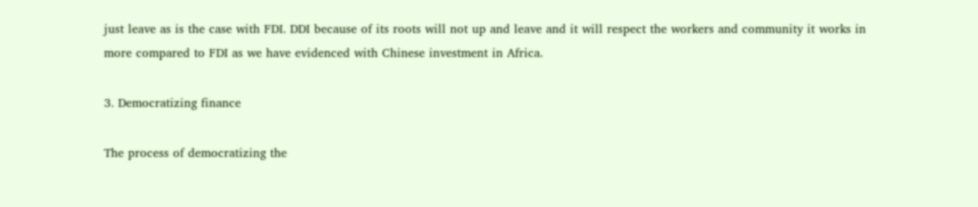just leave as is the case with FDI. DDI because of its roots will not up and leave and it will respect the workers and community it works in more compared to FDI as we have evidenced with Chinese investment in Africa.

3. Democratizing finance

The process of democratizing the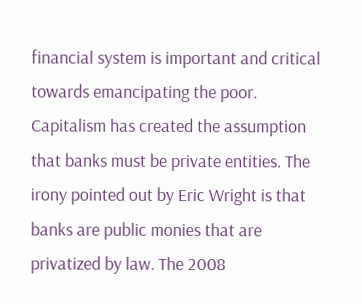financial system is important and critical towards emancipating the poor. Capitalism has created the assumption that banks must be private entities. The irony pointed out by Eric Wright is that banks are public monies that are privatized by law. The 2008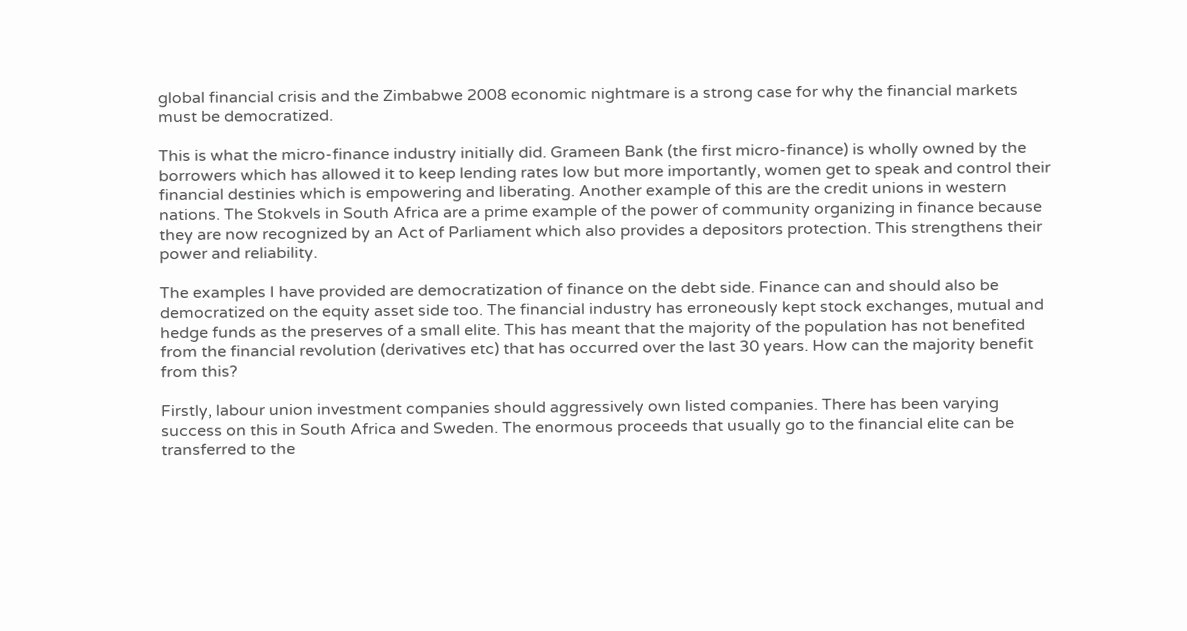global financial crisis and the Zimbabwe 2008 economic nightmare is a strong case for why the financial markets must be democratized.

This is what the micro-finance industry initially did. Grameen Bank (the first micro-finance) is wholly owned by the borrowers which has allowed it to keep lending rates low but more importantly, women get to speak and control their financial destinies which is empowering and liberating. Another example of this are the credit unions in western nations. The Stokvels in South Africa are a prime example of the power of community organizing in finance because they are now recognized by an Act of Parliament which also provides a depositors protection. This strengthens their power and reliability.

The examples I have provided are democratization of finance on the debt side. Finance can and should also be democratized on the equity asset side too. The financial industry has erroneously kept stock exchanges, mutual and hedge funds as the preserves of a small elite. This has meant that the majority of the population has not benefited from the financial revolution (derivatives etc) that has occurred over the last 30 years. How can the majority benefit from this?

Firstly, labour union investment companies should aggressively own listed companies. There has been varying success on this in South Africa and Sweden. The enormous proceeds that usually go to the financial elite can be transferred to the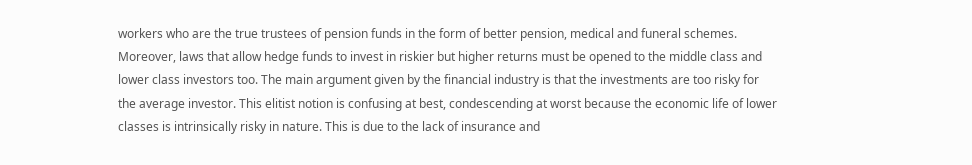workers who are the true trustees of pension funds in the form of better pension, medical and funeral schemes. Moreover, laws that allow hedge funds to invest in riskier but higher returns must be opened to the middle class and lower class investors too. The main argument given by the financial industry is that the investments are too risky for the average investor. This elitist notion is confusing at best, condescending at worst because the economic life of lower classes is intrinsically risky in nature. This is due to the lack of insurance and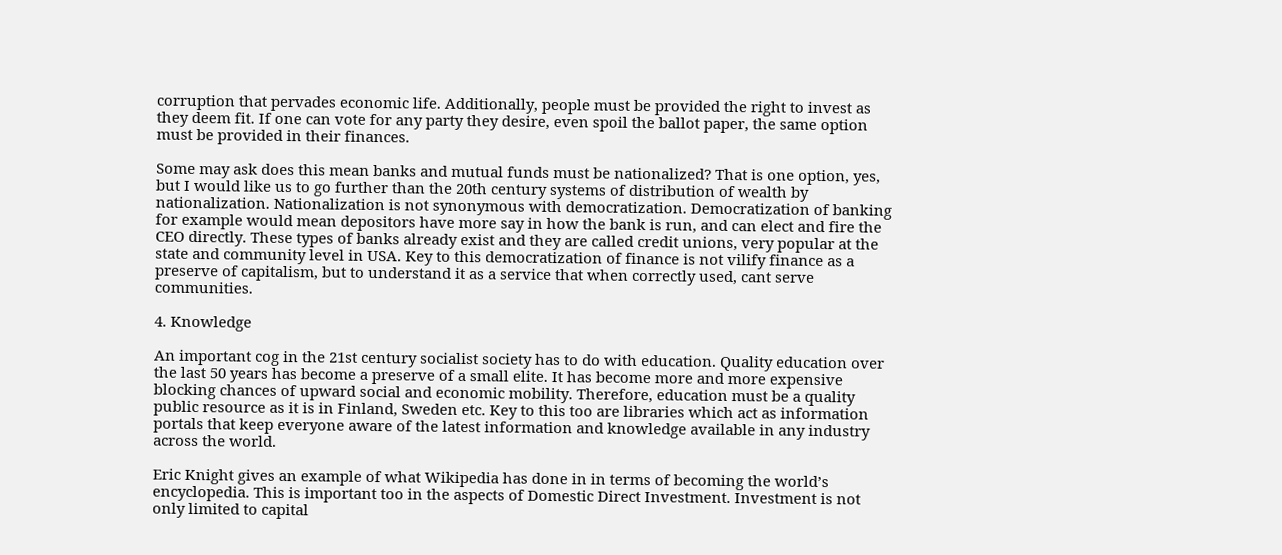corruption that pervades economic life. Additionally, people must be provided the right to invest as they deem fit. If one can vote for any party they desire, even spoil the ballot paper, the same option must be provided in their finances.

Some may ask does this mean banks and mutual funds must be nationalized? That is one option, yes, but I would like us to go further than the 20th century systems of distribution of wealth by nationalization. Nationalization is not synonymous with democratization. Democratization of banking for example would mean depositors have more say in how the bank is run, and can elect and fire the CEO directly. These types of banks already exist and they are called credit unions, very popular at the state and community level in USA. Key to this democratization of finance is not vilify finance as a preserve of capitalism, but to understand it as a service that when correctly used, cant serve communities.

4. Knowledge

An important cog in the 21st century socialist society has to do with education. Quality education over the last 50 years has become a preserve of a small elite. It has become more and more expensive blocking chances of upward social and economic mobility. Therefore, education must be a quality public resource as it is in Finland, Sweden etc. Key to this too are libraries which act as information portals that keep everyone aware of the latest information and knowledge available in any industry across the world.

Eric Knight gives an example of what Wikipedia has done in in terms of becoming the world’s encyclopedia. This is important too in the aspects of Domestic Direct Investment. Investment is not only limited to capital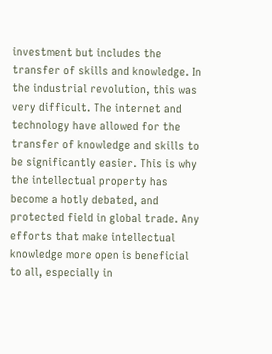investment but includes the transfer of skills and knowledge. In the industrial revolution, this was very difficult. The internet and technology have allowed for the transfer of knowledge and skills to be significantly easier. This is why the intellectual property has become a hotly debated, and protected field in global trade. Any efforts that make intellectual knowledge more open is beneficial to all, especially in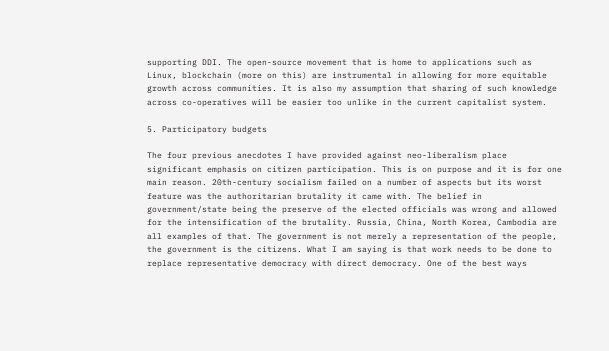supporting DDI. The open-source movement that is home to applications such as Linux, blockchain (more on this) are instrumental in allowing for more equitable growth across communities. It is also my assumption that sharing of such knowledge across co-operatives will be easier too unlike in the current capitalist system.

5. Participatory budgets

The four previous anecdotes I have provided against neo-liberalism place significant emphasis on citizen participation. This is on purpose and it is for one main reason. 20th-century socialism failed on a number of aspects but its worst feature was the authoritarian brutality it came with. The belief in government/state being the preserve of the elected officials was wrong and allowed for the intensification of the brutality. Russia, China, North Korea, Cambodia are all examples of that. The government is not merely a representation of the people, the government is the citizens. What I am saying is that work needs to be done to replace representative democracy with direct democracy. One of the best ways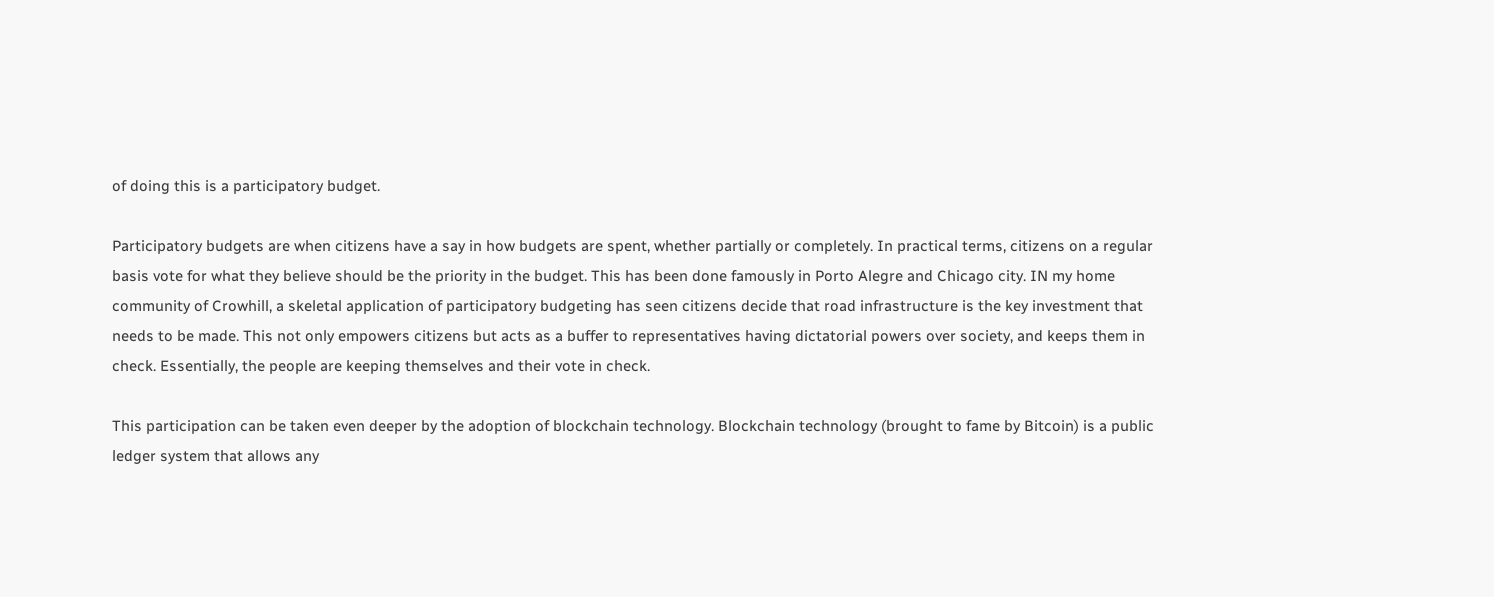of doing this is a participatory budget.

Participatory budgets are when citizens have a say in how budgets are spent, whether partially or completely. In practical terms, citizens on a regular basis vote for what they believe should be the priority in the budget. This has been done famously in Porto Alegre and Chicago city. IN my home community of Crowhill, a skeletal application of participatory budgeting has seen citizens decide that road infrastructure is the key investment that needs to be made. This not only empowers citizens but acts as a buffer to representatives having dictatorial powers over society, and keeps them in check. Essentially, the people are keeping themselves and their vote in check.

This participation can be taken even deeper by the adoption of blockchain technology. Blockchain technology (brought to fame by Bitcoin) is a public ledger system that allows any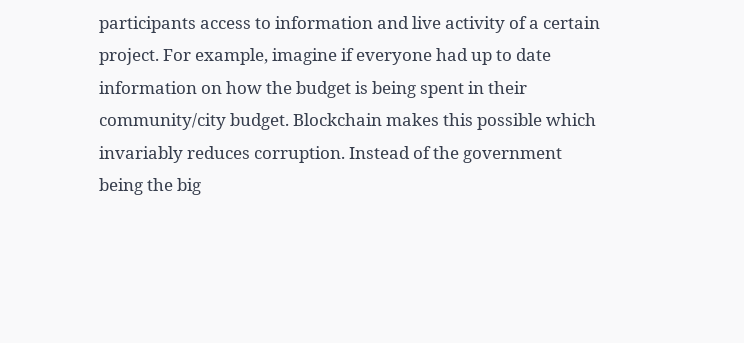participants access to information and live activity of a certain project. For example, imagine if everyone had up to date information on how the budget is being spent in their community/city budget. Blockchain makes this possible which invariably reduces corruption. Instead of the government being the big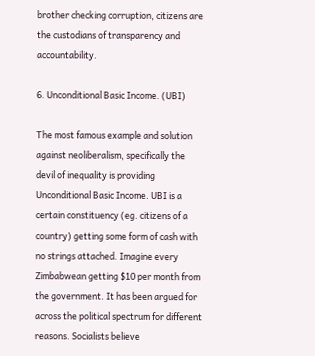brother checking corruption, citizens are the custodians of transparency and accountability.

6. Unconditional Basic Income. (UBI)

The most famous example and solution against neoliberalism, specifically the devil of inequality is providing Unconditional Basic Income. UBI is a certain constituency (eg. citizens of a country) getting some form of cash with no strings attached. Imagine every Zimbabwean getting $10 per month from the government. It has been argued for across the political spectrum for different reasons. Socialists believe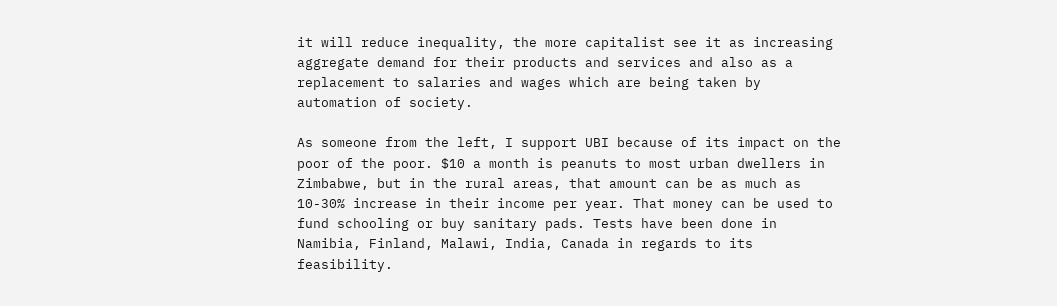it will reduce inequality, the more capitalist see it as increasing aggregate demand for their products and services and also as a replacement to salaries and wages which are being taken by automation of society.

As someone from the left, I support UBI because of its impact on the poor of the poor. $10 a month is peanuts to most urban dwellers in Zimbabwe, but in the rural areas, that amount can be as much as 10-30% increase in their income per year. That money can be used to fund schooling or buy sanitary pads. Tests have been done in Namibia, Finland, Malawi, India, Canada in regards to its feasibility.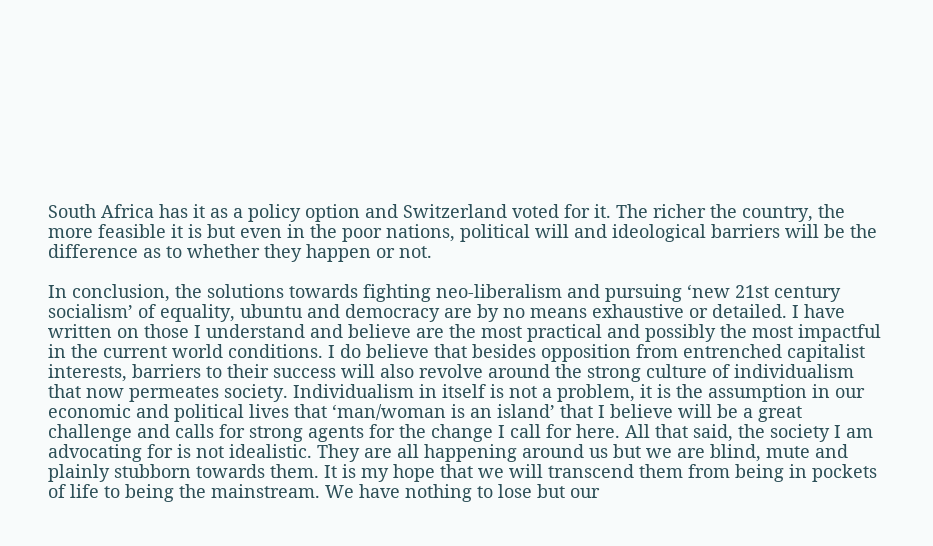South Africa has it as a policy option and Switzerland voted for it. The richer the country, the more feasible it is but even in the poor nations, political will and ideological barriers will be the difference as to whether they happen or not.

In conclusion, the solutions towards fighting neo-liberalism and pursuing ‘new 21st century socialism’ of equality, ubuntu and democracy are by no means exhaustive or detailed. I have written on those I understand and believe are the most practical and possibly the most impactful in the current world conditions. I do believe that besides opposition from entrenched capitalist interests, barriers to their success will also revolve around the strong culture of individualism that now permeates society. Individualism in itself is not a problem, it is the assumption in our economic and political lives that ‘man/woman is an island’ that I believe will be a great challenge and calls for strong agents for the change I call for here. All that said, the society I am advocating for is not idealistic. They are all happening around us but we are blind, mute and plainly stubborn towards them. It is my hope that we will transcend them from being in pockets of life to being the mainstream. We have nothing to lose but our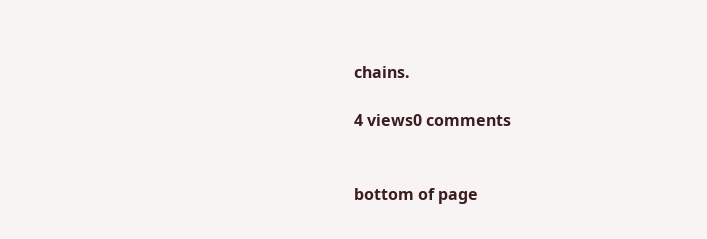chains.

4 views0 comments


bottom of page